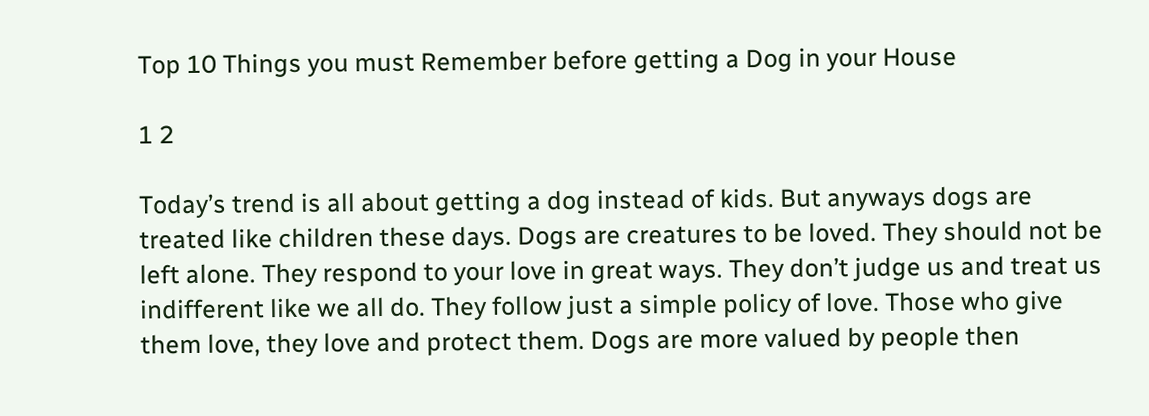Top 10 Things you must Remember before getting a Dog in your House

1 2

Today’s trend is all about getting a dog instead of kids. But anyways dogs are treated like children these days. Dogs are creatures to be loved. They should not be left alone. They respond to your love in great ways. They don’t judge us and treat us indifferent like we all do. They follow just a simple policy of love. Those who give them love, they love and protect them. Dogs are more valued by people then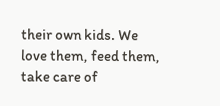their own kids. We love them, feed them, take care of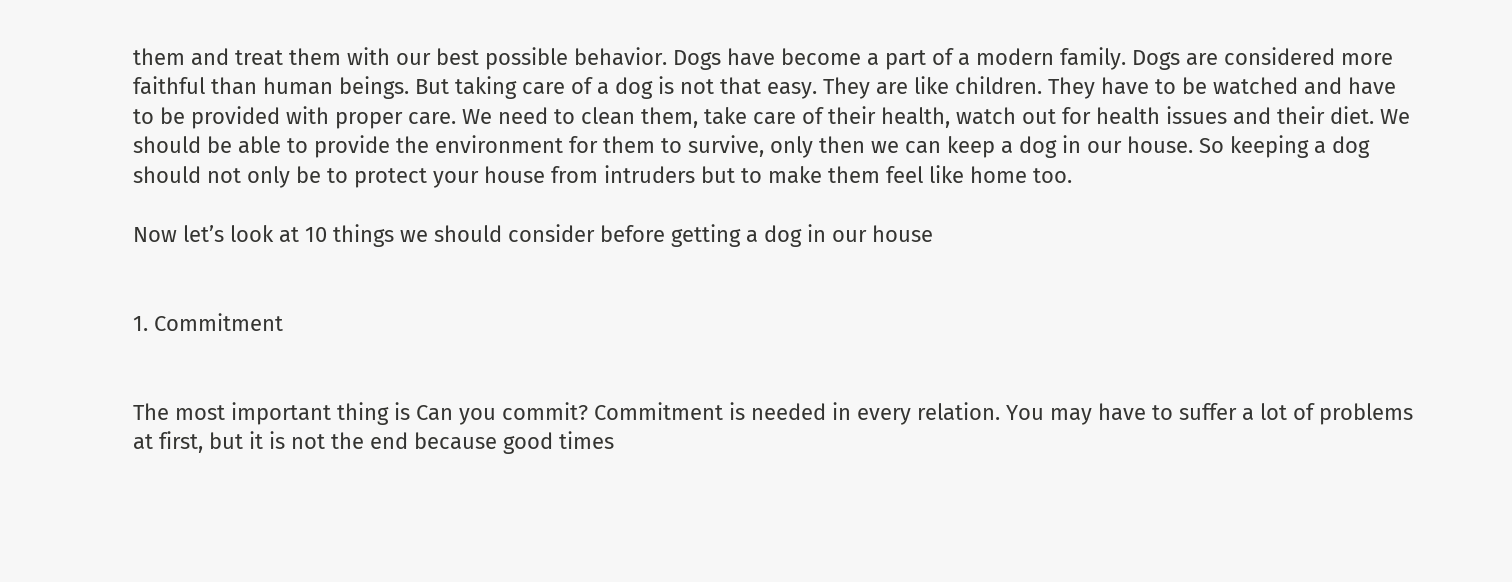them and treat them with our best possible behavior. Dogs have become a part of a modern family. Dogs are considered more faithful than human beings. But taking care of a dog is not that easy. They are like children. They have to be watched and have to be provided with proper care. We need to clean them, take care of their health, watch out for health issues and their diet. We should be able to provide the environment for them to survive, only then we can keep a dog in our house. So keeping a dog should not only be to protect your house from intruders but to make them feel like home too.

Now let’s look at 10 things we should consider before getting a dog in our house


1. Commitment


The most important thing is Can you commit? Commitment is needed in every relation. You may have to suffer a lot of problems at first, but it is not the end because good times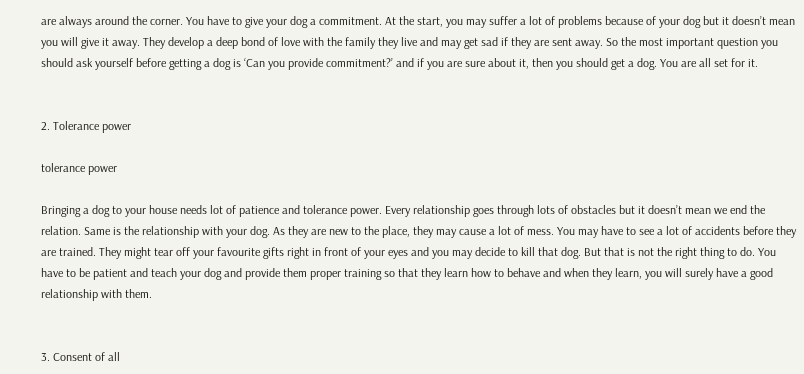are always around the corner. You have to give your dog a commitment. At the start, you may suffer a lot of problems because of your dog but it doesn’t mean you will give it away. They develop a deep bond of love with the family they live and may get sad if they are sent away. So the most important question you should ask yourself before getting a dog is ‘Can you provide commitment?’ and if you are sure about it, then you should get a dog. You are all set for it.


2. Tolerance power

tolerance power

Bringing a dog to your house needs lot of patience and tolerance power. Every relationship goes through lots of obstacles but it doesn’t mean we end the relation. Same is the relationship with your dog. As they are new to the place, they may cause a lot of mess. You may have to see a lot of accidents before they are trained. They might tear off your favourite gifts right in front of your eyes and you may decide to kill that dog. But that is not the right thing to do. You have to be patient and teach your dog and provide them proper training so that they learn how to behave and when they learn, you will surely have a good relationship with them.


3. Consent of all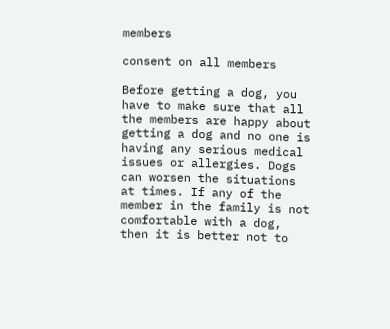members

consent on all members

Before getting a dog, you have to make sure that all the members are happy about getting a dog and no one is having any serious medical issues or allergies. Dogs can worsen the situations at times. If any of the member in the family is not comfortable with a dog, then it is better not to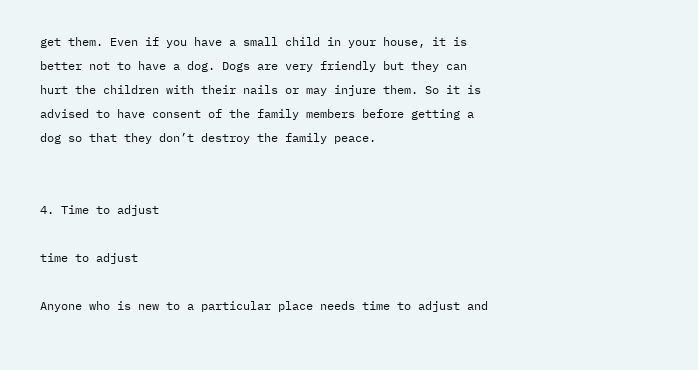get them. Even if you have a small child in your house, it is better not to have a dog. Dogs are very friendly but they can hurt the children with their nails or may injure them. So it is advised to have consent of the family members before getting a dog so that they don’t destroy the family peace.


4. Time to adjust

time to adjust

Anyone who is new to a particular place needs time to adjust and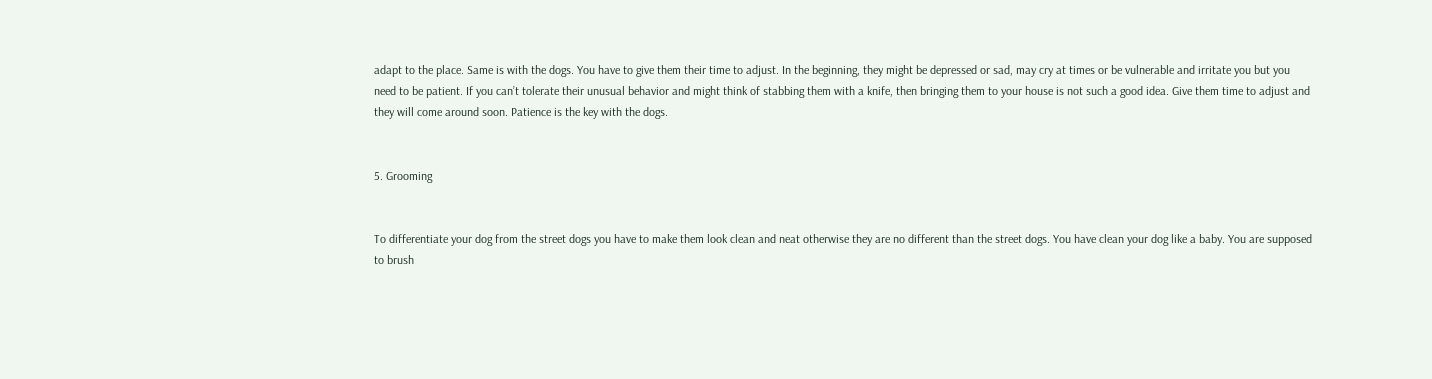adapt to the place. Same is with the dogs. You have to give them their time to adjust. In the beginning, they might be depressed or sad, may cry at times or be vulnerable and irritate you but you need to be patient. If you can’t tolerate their unusual behavior and might think of stabbing them with a knife, then bringing them to your house is not such a good idea. Give them time to adjust and they will come around soon. Patience is the key with the dogs.


5. Grooming


To differentiate your dog from the street dogs you have to make them look clean and neat otherwise they are no different than the street dogs. You have clean your dog like a baby. You are supposed to brush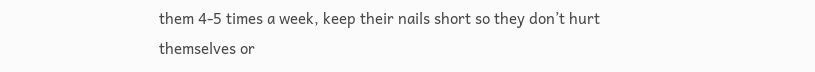them 4-5 times a week, keep their nails short so they don’t hurt themselves or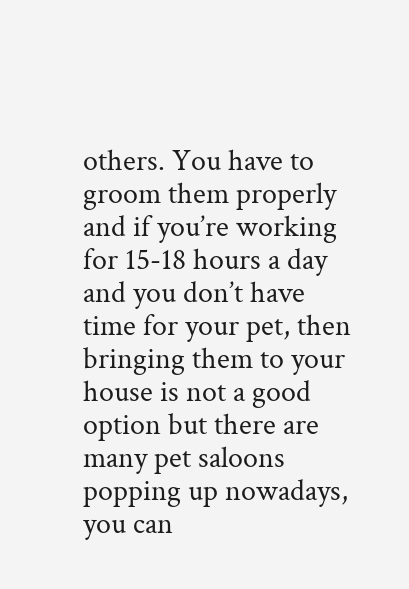others. You have to groom them properly and if you’re working for 15-18 hours a day and you don’t have time for your pet, then bringing them to your house is not a good option but there are many pet saloons popping up nowadays, you can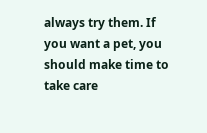always try them. If you want a pet, you should make time to take care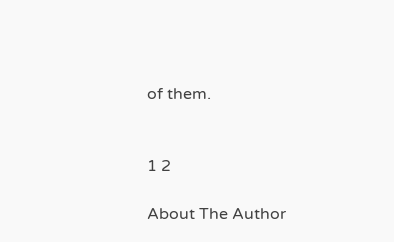of them.


1 2

About The Author